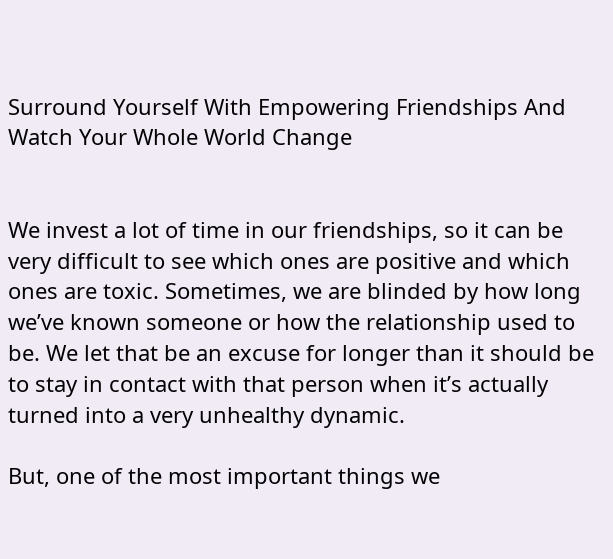Surround Yourself With Empowering Friendships And Watch Your Whole World Change


We invest a lot of time in our friendships, so it can be very difficult to see which ones are positive and which ones are toxic. Sometimes, we are blinded by how long we’ve known someone or how the relationship used to be. We let that be an excuse for longer than it should be to stay in contact with that person when it’s actually turned into a very unhealthy dynamic.

But, one of the most important things we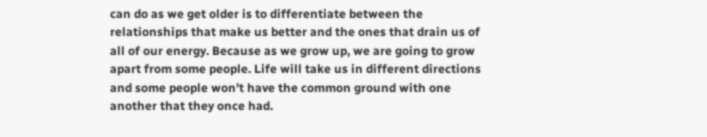can do as we get older is to differentiate between the relationships that make us better and the ones that drain us of all of our energy. Because as we grow up, we are going to grow apart from some people. Life will take us in different directions and some people won’t have the common ground with one another that they once had.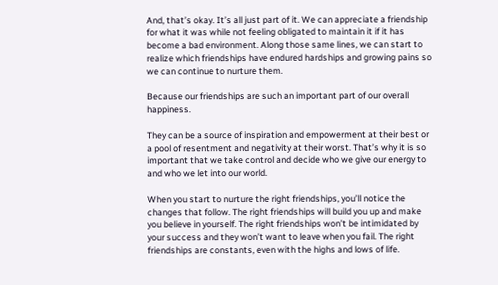And, that’s okay. It’s all just part of it. We can appreciate a friendship for what it was while not feeling obligated to maintain it if it has become a bad environment. Along those same lines, we can start to realize which friendships have endured hardships and growing pains so we can continue to nurture them.

Because our friendships are such an important part of our overall happiness.

They can be a source of inspiration and empowerment at their best or a pool of resentment and negativity at their worst. That’s why it is so important that we take control and decide who we give our energy to and who we let into our world.

When you start to nurture the right friendships, you’ll notice the changes that follow. The right friendships will build you up and make you believe in yourself. The right friendships won’t be intimidated by your success and they won’t want to leave when you fail. The right friendships are constants, even with the highs and lows of life.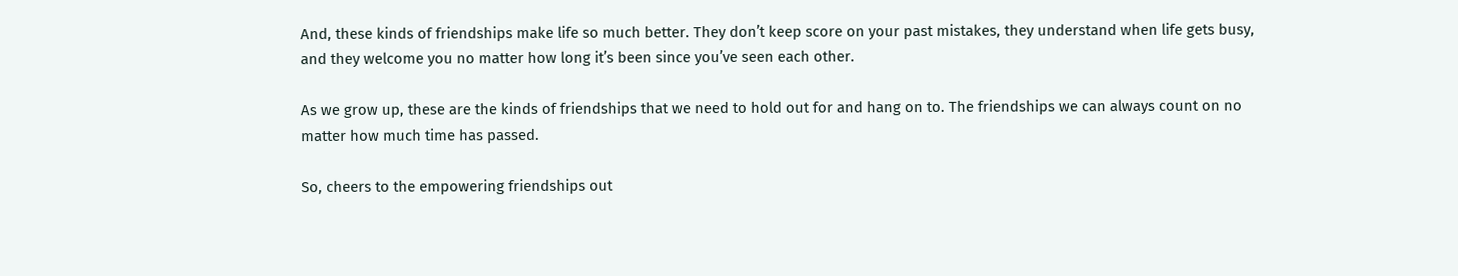And, these kinds of friendships make life so much better. They don’t keep score on your past mistakes, they understand when life gets busy, and they welcome you no matter how long it’s been since you’ve seen each other.

As we grow up, these are the kinds of friendships that we need to hold out for and hang on to. The friendships we can always count on no matter how much time has passed.

So, cheers to the empowering friendships out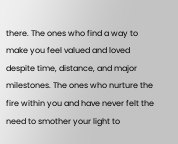there. The ones who find a way to make you feel valued and loved despite time, distance, and major milestones. The ones who nurture the fire within you and have never felt the need to smother your light to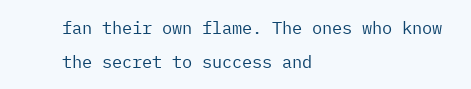fan their own flame. The ones who know the secret to success and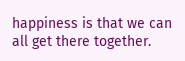happiness is that we can all get there together.